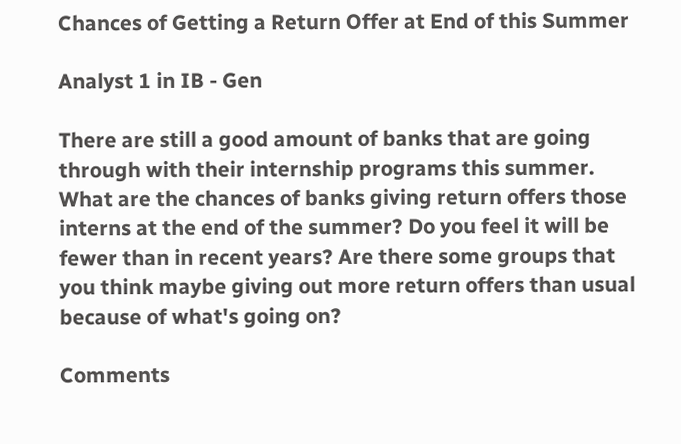Chances of Getting a Return Offer at End of this Summer

Analyst 1 in IB - Gen

There are still a good amount of banks that are going through with their internship programs this summer. What are the chances of banks giving return offers those interns at the end of the summer? Do you feel it will be fewer than in recent years? Are there some groups that you think maybe giving out more return offers than usual because of what's going on?

Comments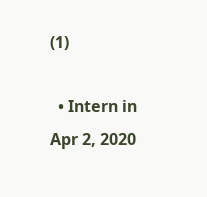(1)

  • Intern in
Apr 2, 2020